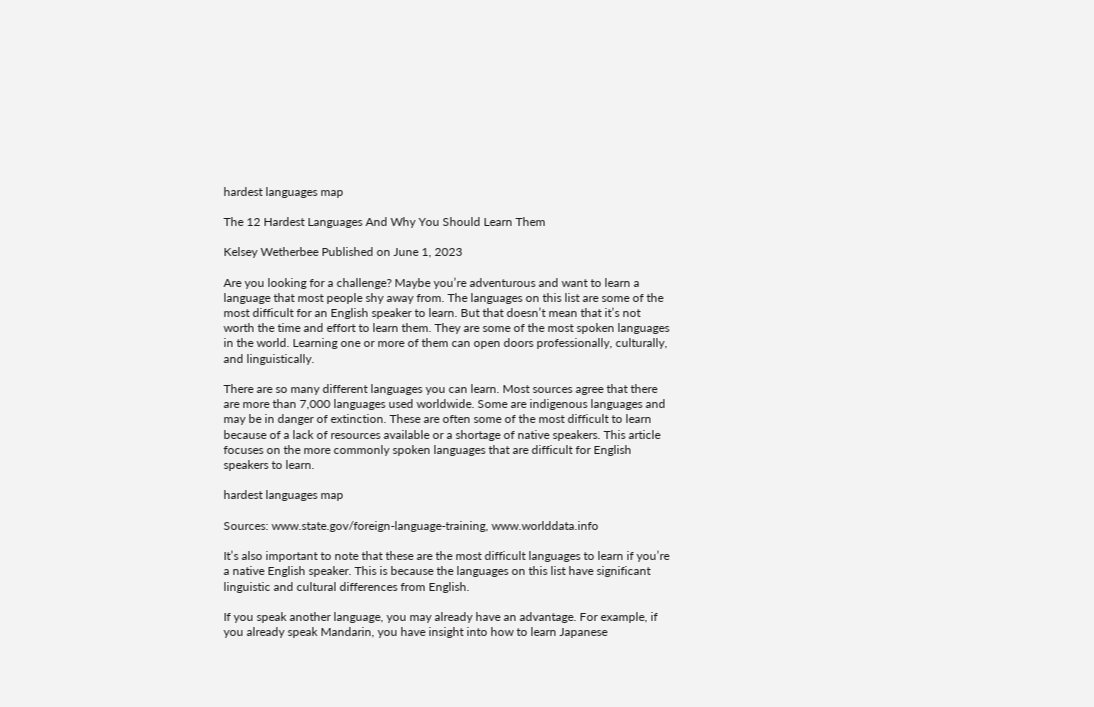hardest languages map

The 12 Hardest Languages And Why You Should Learn Them

Kelsey Wetherbee Published on June 1, 2023

Are you looking for a challenge? Maybe you’re adventurous and want to learn a language that most people shy away from. The languages on this list are some of the most difficult for an English speaker to learn. But that doesn’t mean that it’s not worth the time and effort to learn them. They are some of the most spoken languages in the world. Learning one or more of them can open doors professionally, culturally, and linguistically.

There are so many different languages you can learn. Most sources agree that there are more than 7,000 languages used worldwide. Some are indigenous languages and may be in danger of extinction. These are often some of the most difficult to learn because of a lack of resources available or a shortage of native speakers. This article focuses on the more commonly spoken languages that are difficult for English speakers to learn.

hardest languages map

Sources: www.state.gov/foreign-language-training, www.worlddata.info

It’s also important to note that these are the most difficult languages to learn if you’re a native English speaker. This is because the languages on this list have significant linguistic and cultural differences from English.

If you speak another language, you may already have an advantage. For example, if you already speak Mandarin, you have insight into how to learn Japanese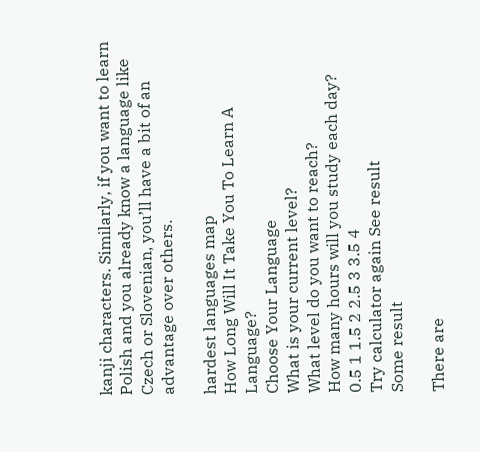kanji characters. Similarly, if you want to learn Polish and you already know a language like Czech or Slovenian, you’ll have a bit of an advantage over others.

hardest languages map
How Long Will It Take You To Learn A Language?
Choose Your Language
What is your current level?
What level do you want to reach?
How many hours will you study each day?
0.5 1 1.5 2 2.5 3 3.5 4
Try calculator again See result
Some result

There are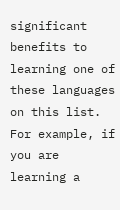significant benefits to learning one of these languages on this list. For example, if you are learning a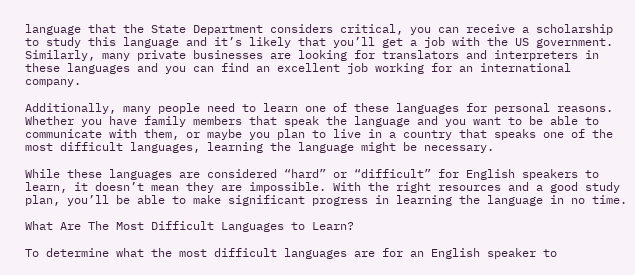language that the State Department considers critical, you can receive a scholarship to study this language and it’s likely that you’ll get a job with the US government. Similarly, many private businesses are looking for translators and interpreters in these languages and you can find an excellent job working for an international company.

Additionally, many people need to learn one of these languages for personal reasons. Whether you have family members that speak the language and you want to be able to communicate with them, or maybe you plan to live in a country that speaks one of the most difficult languages, learning the language might be necessary.

While these languages are considered “hard” or “difficult” for English speakers to learn, it doesn’t mean they are impossible. With the right resources and a good study plan, you’ll be able to make significant progress in learning the language in no time.

What Are The Most Difficult Languages to Learn?

To determine what the most difficult languages are for an English speaker to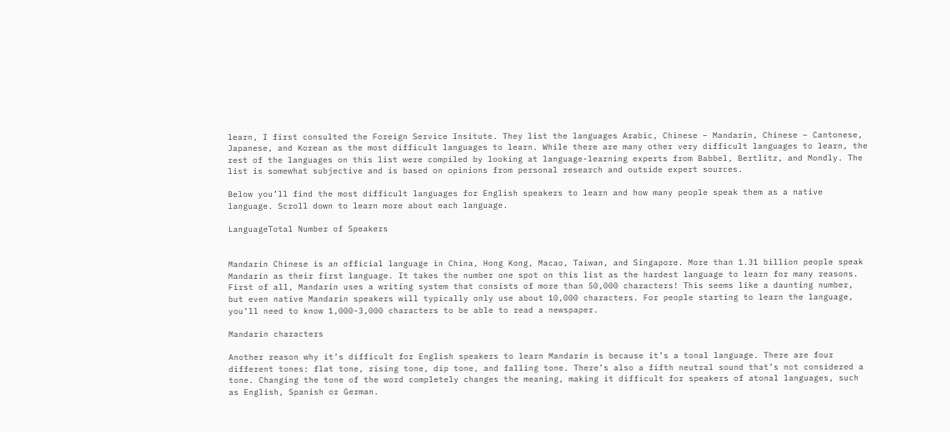learn, I first consulted the Foreign Service Insitute. They list the languages Arabic, Chinese – Mandarin, Chinese – Cantonese, Japanese, and Korean as the most difficult languages to learn. While there are many other very difficult languages to learn, the rest of the languages on this list were compiled by looking at language-learning experts from Babbel, Bertlitz, and Mondly. The list is somewhat subjective and is based on opinions from personal research and outside expert sources.

Below you’ll find the most difficult languages for English speakers to learn and how many people speak them as a native language. Scroll down to learn more about each language.

LanguageTotal Number of Speakers


Mandarin Chinese is an official language in China, Hong Kong, Macao, Taiwan, and Singapore. More than 1.31 billion people speak Mandarin as their first language. It takes the number one spot on this list as the hardest language to learn for many reasons. First of all, Mandarin uses a writing system that consists of more than 50,000 characters! This seems like a daunting number, but even native Mandarin speakers will typically only use about 10,000 characters. For people starting to learn the language, you’ll need to know 1,000-3,000 characters to be able to read a newspaper.

Mandarin characters

Another reason why it’s difficult for English speakers to learn Mandarin is because it’s a tonal language. There are four different tones: flat tone, rising tone, dip tone, and falling tone. There’s also a fifth neutral sound that’s not considered a tone. Changing the tone of the word completely changes the meaning, making it difficult for speakers of atonal languages, such as English, Spanish or German.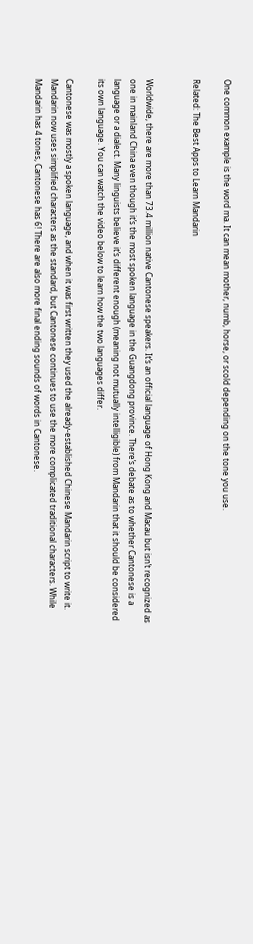One common example is the word ma. It can mean mother, numb, horse, or scold depending on the tone you use.

Related: The Best Apps to Learn Mandarin


Worldwide, there are more than 73.4 million native Cantonese speakers. It’s an official language of Hong Kong and Macau but isn’t recognized as one in mainland China even though it’s the most spoken language in the Guangdong province. There’s debate as to whether Cantonese is a language or a dialect. Many linguists believe it’s different enough (meaning not mutually intelligible) from Mandarin that it should be considered its own language. You can watch the video below to learn how the two languages differ.

Cantonese was mostly a spoken language, and when it was first written they used the already-established Chinese Mandarin script to write it. Mandarin now uses simplified characters as the standard, but Cantonese continues to use the more complicated traditional characters. While Mandarin has 4 tones, Cantonese has 6! There are also more final ending sounds of words in Cantonese.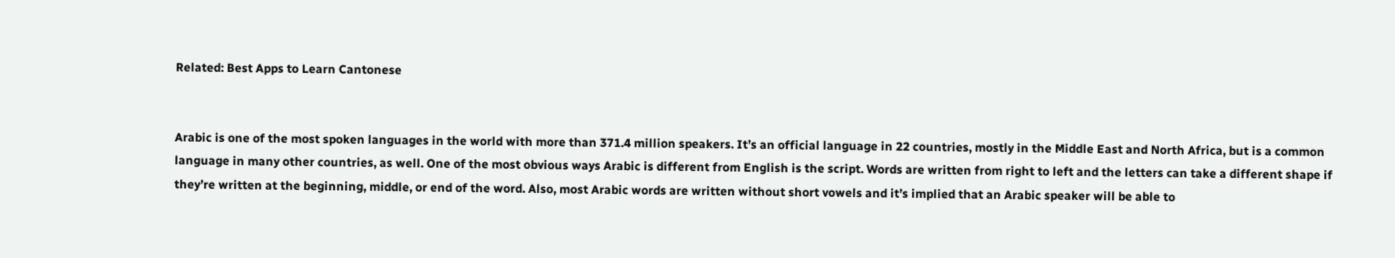Related: Best Apps to Learn Cantonese


Arabic is one of the most spoken languages in the world with more than 371.4 million speakers. It’s an official language in 22 countries, mostly in the Middle East and North Africa, but is a common language in many other countries, as well. One of the most obvious ways Arabic is different from English is the script. Words are written from right to left and the letters can take a different shape if they’re written at the beginning, middle, or end of the word. Also, most Arabic words are written without short vowels and it’s implied that an Arabic speaker will be able to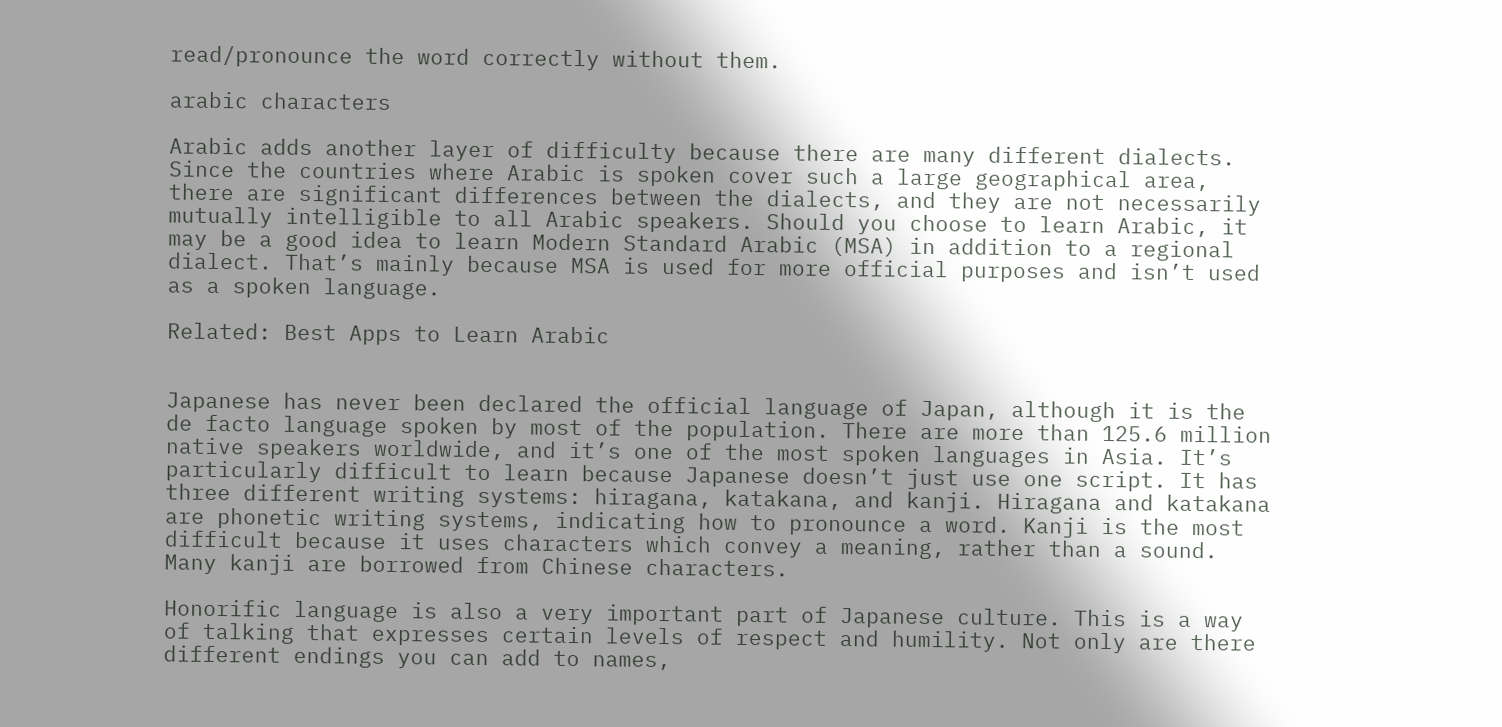read/pronounce the word correctly without them.

arabic characters

Arabic adds another layer of difficulty because there are many different dialects. Since the countries where Arabic is spoken cover such a large geographical area, there are significant differences between the dialects, and they are not necessarily mutually intelligible to all Arabic speakers. Should you choose to learn Arabic, it may be a good idea to learn Modern Standard Arabic (MSA) in addition to a regional dialect. That’s mainly because MSA is used for more official purposes and isn’t used as a spoken language.

Related: Best Apps to Learn Arabic


Japanese has never been declared the official language of Japan, although it is the de facto language spoken by most of the population. There are more than 125.6 million native speakers worldwide, and it’s one of the most spoken languages in Asia. It’s particularly difficult to learn because Japanese doesn’t just use one script. It has three different writing systems: hiragana, katakana, and kanji. Hiragana and katakana are phonetic writing systems, indicating how to pronounce a word. Kanji is the most difficult because it uses characters which convey a meaning, rather than a sound. Many kanji are borrowed from Chinese characters.

Honorific language is also a very important part of Japanese culture. This is a way of talking that expresses certain levels of respect and humility. Not only are there different endings you can add to names,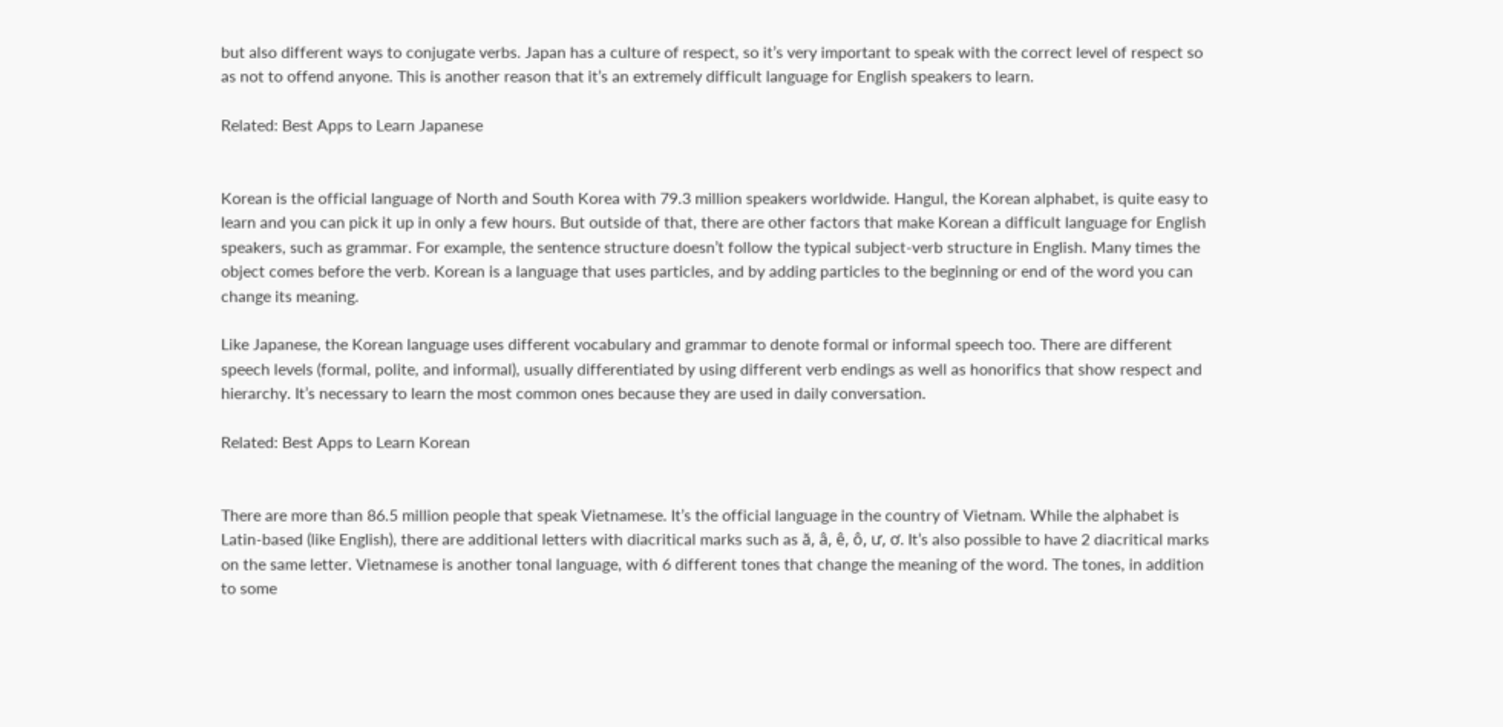but also different ways to conjugate verbs. Japan has a culture of respect, so it’s very important to speak with the correct level of respect so as not to offend anyone. This is another reason that it’s an extremely difficult language for English speakers to learn.

Related: Best Apps to Learn Japanese


Korean is the official language of North and South Korea with 79.3 million speakers worldwide. Hangul, the Korean alphabet, is quite easy to learn and you can pick it up in only a few hours. But outside of that, there are other factors that make Korean a difficult language for English speakers, such as grammar. For example, the sentence structure doesn’t follow the typical subject-verb structure in English. Many times the object comes before the verb. Korean is a language that uses particles, and by adding particles to the beginning or end of the word you can change its meaning.

Like Japanese, the Korean language uses different vocabulary and grammar to denote formal or informal speech too. There are different speech levels (formal, polite, and informal), usually differentiated by using different verb endings as well as honorifics that show respect and hierarchy. It’s necessary to learn the most common ones because they are used in daily conversation.

Related: Best Apps to Learn Korean


There are more than 86.5 million people that speak Vietnamese. It’s the official language in the country of Vietnam. While the alphabet is Latin-based (like English), there are additional letters with diacritical marks such as ă, â, ê, ô, ư, ơ. It’s also possible to have 2 diacritical marks on the same letter. Vietnamese is another tonal language, with 6 different tones that change the meaning of the word. The tones, in addition to some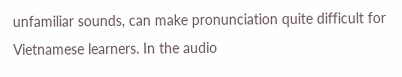unfamiliar sounds, can make pronunciation quite difficult for Vietnamese learners. In the audio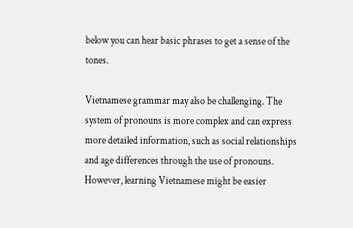below you can hear basic phrases to get a sense of the tones.

Vietnamese grammar may also be challenging. The system of pronouns is more complex and can express more detailed information, such as social relationships and age differences through the use of pronouns. However, learning Vietnamese might be easier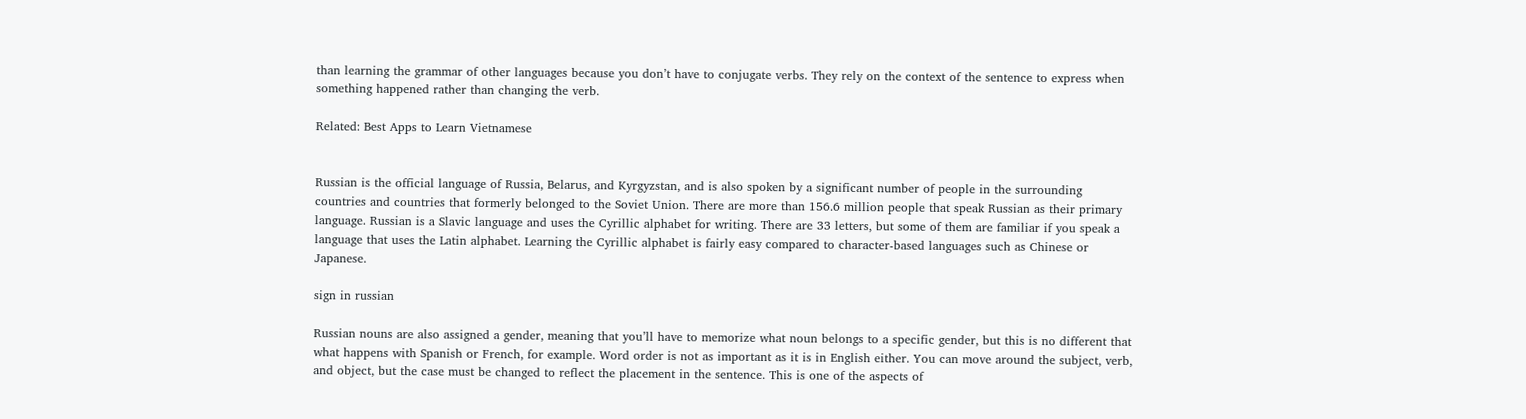than learning the grammar of other languages because you don’t have to conjugate verbs. They rely on the context of the sentence to express when something happened rather than changing the verb.

Related: Best Apps to Learn Vietnamese


Russian is the official language of Russia, Belarus, and Kyrgyzstan, and is also spoken by a significant number of people in the surrounding countries and countries that formerly belonged to the Soviet Union. There are more than 156.6 million people that speak Russian as their primary language. Russian is a Slavic language and uses the Cyrillic alphabet for writing. There are 33 letters, but some of them are familiar if you speak a language that uses the Latin alphabet. Learning the Cyrillic alphabet is fairly easy compared to character-based languages such as Chinese or Japanese.

sign in russian

Russian nouns are also assigned a gender, meaning that you’ll have to memorize what noun belongs to a specific gender, but this is no different that what happens with Spanish or French, for example. Word order is not as important as it is in English either. You can move around the subject, verb, and object, but the case must be changed to reflect the placement in the sentence. This is one of the aspects of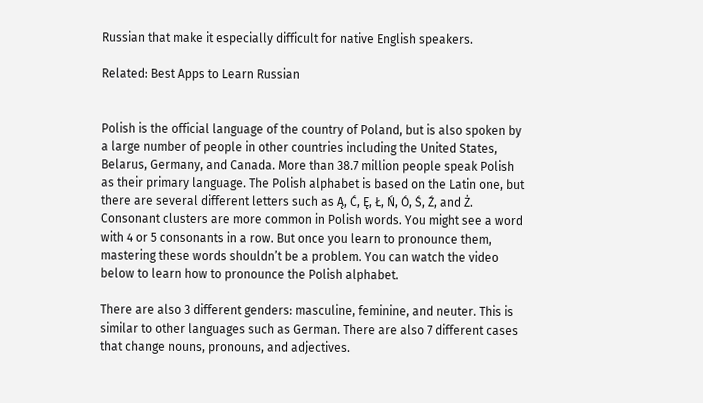Russian that make it especially difficult for native English speakers.

Related: Best Apps to Learn Russian


Polish is the official language of the country of Poland, but is also spoken by a large number of people in other countries including the United States, Belarus, Germany, and Canada. More than 38.7 million people speak Polish as their primary language. The Polish alphabet is based on the Latin one, but there are several different letters such as Ą, Ć, Ę, Ł, Ń, Ó, Ś, Ź, and Ż. Consonant clusters are more common in Polish words. You might see a word with 4 or 5 consonants in a row. But once you learn to pronounce them, mastering these words shouldn’t be a problem. You can watch the video below to learn how to pronounce the Polish alphabet.

There are also 3 different genders: masculine, feminine, and neuter. This is similar to other languages such as German. There are also 7 different cases that change nouns, pronouns, and adjectives.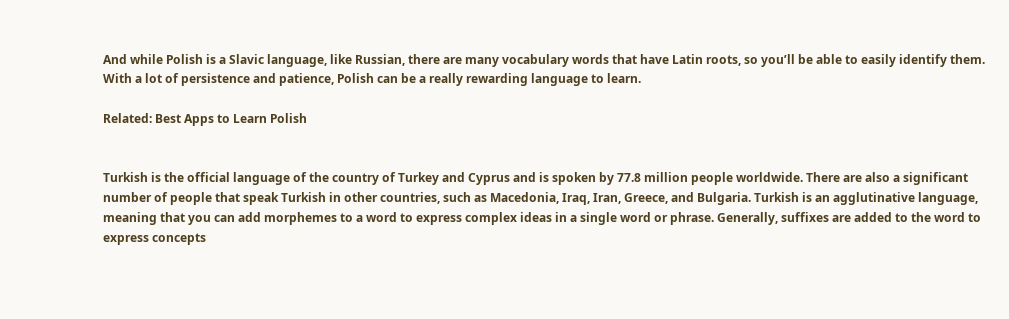And while Polish is a Slavic language, like Russian, there are many vocabulary words that have Latin roots, so you’ll be able to easily identify them. With a lot of persistence and patience, Polish can be a really rewarding language to learn.

Related: Best Apps to Learn Polish


Turkish is the official language of the country of Turkey and Cyprus and is spoken by 77.8 million people worldwide. There are also a significant number of people that speak Turkish in other countries, such as Macedonia, Iraq, Iran, Greece, and Bulgaria. Turkish is an agglutinative language, meaning that you can add morphemes to a word to express complex ideas in a single word or phrase. Generally, suffixes are added to the word to express concepts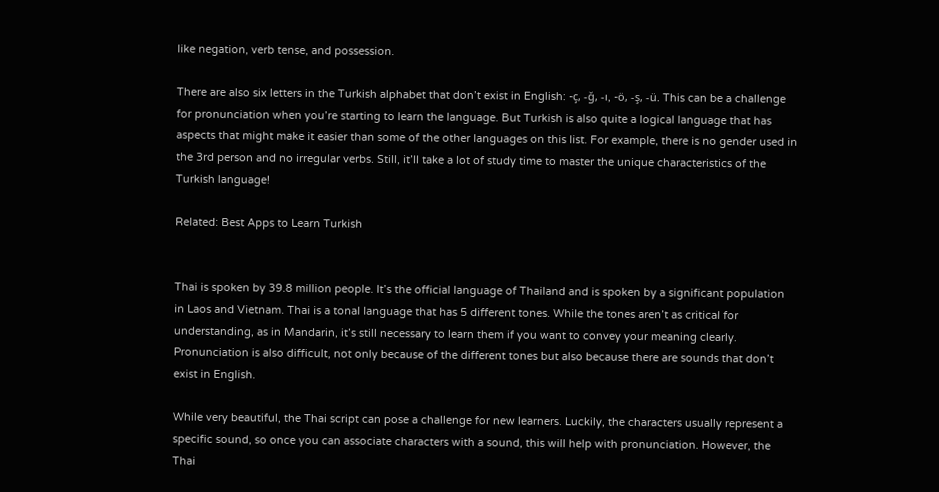like negation, verb tense, and possession.

There are also six letters in the Turkish alphabet that don’t exist in English: -ç, -ğ, -ı, -ö, -ş, -ü. This can be a challenge for pronunciation when you’re starting to learn the language. But Turkish is also quite a logical language that has aspects that might make it easier than some of the other languages on this list. For example, there is no gender used in the 3rd person and no irregular verbs. Still, it’ll take a lot of study time to master the unique characteristics of the Turkish language!

Related: Best Apps to Learn Turkish


Thai is spoken by 39.8 million people. It’s the official language of Thailand and is spoken by a significant population in Laos and Vietnam. Thai is a tonal language that has 5 different tones. While the tones aren’t as critical for understanding, as in Mandarin, it’s still necessary to learn them if you want to convey your meaning clearly. Pronunciation is also difficult, not only because of the different tones but also because there are sounds that don’t exist in English.

While very beautiful, the Thai script can pose a challenge for new learners. Luckily, the characters usually represent a specific sound, so once you can associate characters with a sound, this will help with pronunciation. However, the Thai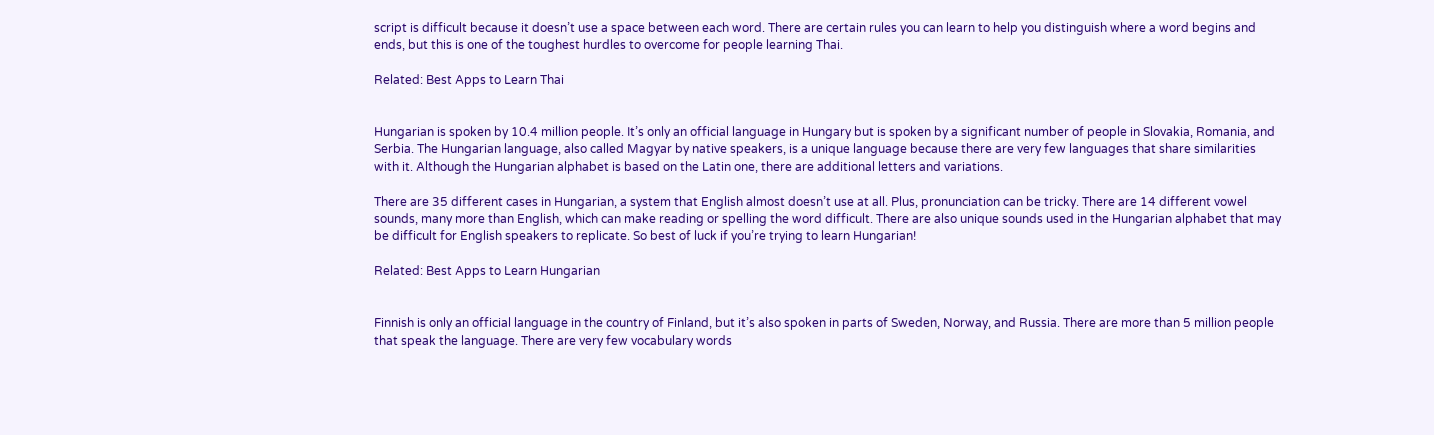script is difficult because it doesn’t use a space between each word. There are certain rules you can learn to help you distinguish where a word begins and ends, but this is one of the toughest hurdles to overcome for people learning Thai.

Related: Best Apps to Learn Thai


Hungarian is spoken by 10.4 million people. It’s only an official language in Hungary but is spoken by a significant number of people in Slovakia, Romania, and Serbia. The Hungarian language, also called Magyar by native speakers, is a unique language because there are very few languages that share similarities with it. Although the Hungarian alphabet is based on the Latin one, there are additional letters and variations.

There are 35 different cases in Hungarian, a system that English almost doesn’t use at all. Plus, pronunciation can be tricky. There are 14 different vowel sounds, many more than English, which can make reading or spelling the word difficult. There are also unique sounds used in the Hungarian alphabet that may be difficult for English speakers to replicate. So best of luck if you’re trying to learn Hungarian!

Related: Best Apps to Learn Hungarian


Finnish is only an official language in the country of Finland, but it’s also spoken in parts of Sweden, Norway, and Russia. There are more than 5 million people that speak the language. There are very few vocabulary words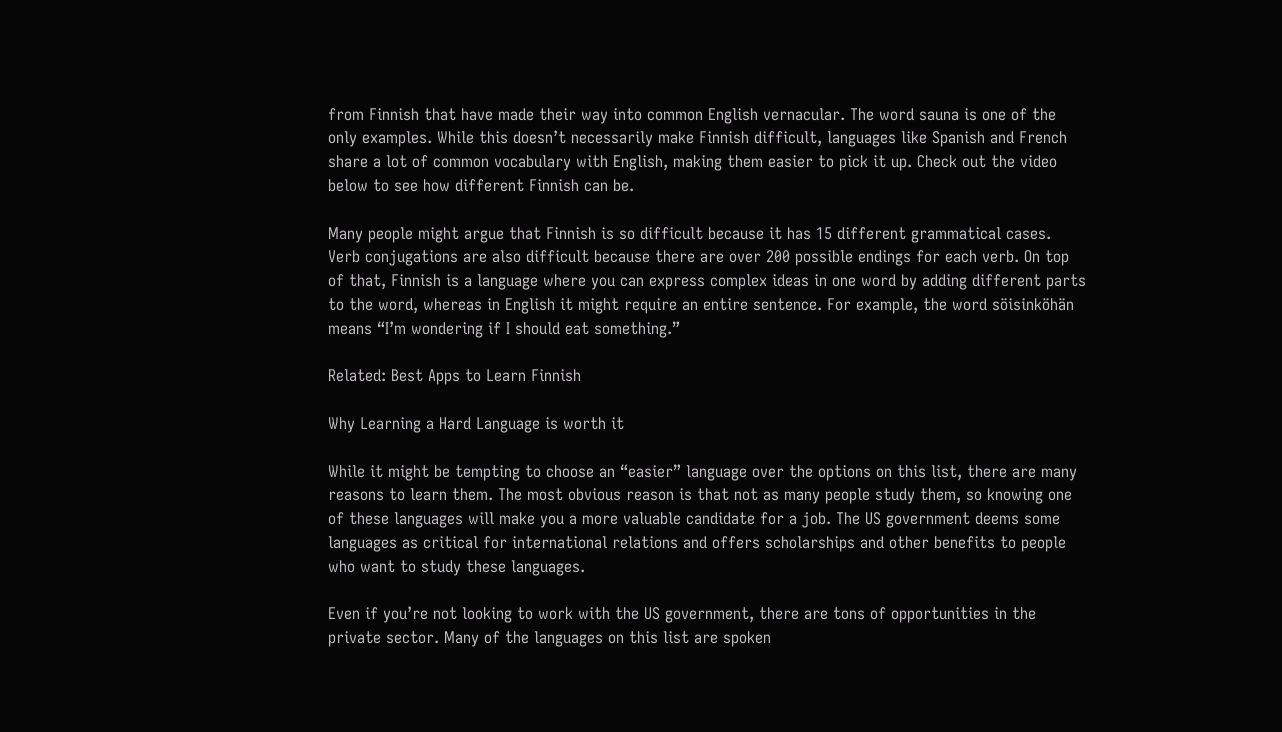from Finnish that have made their way into common English vernacular. The word sauna is one of the only examples. While this doesn’t necessarily make Finnish difficult, languages like Spanish and French share a lot of common vocabulary with English, making them easier to pick it up. Check out the video below to see how different Finnish can be.

Many people might argue that Finnish is so difficult because it has 15 different grammatical cases. Verb conjugations are also difficult because there are over 200 possible endings for each verb. On top of that, Finnish is a language where you can express complex ideas in one word by adding different parts to the word, whereas in English it might require an entire sentence. For example, the word söisinköhän means “I’m wondering if I should eat something.”

Related: Best Apps to Learn Finnish

Why Learning a Hard Language is worth it

While it might be tempting to choose an “easier” language over the options on this list, there are many reasons to learn them. The most obvious reason is that not as many people study them, so knowing one of these languages will make you a more valuable candidate for a job. The US government deems some languages as critical for international relations and offers scholarships and other benefits to people who want to study these languages.

Even if you’re not looking to work with the US government, there are tons of opportunities in the private sector. Many of the languages on this list are spoken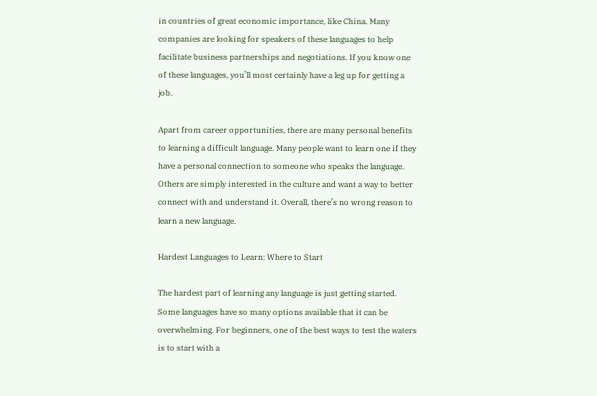in countries of great economic importance, like China. Many companies are looking for speakers of these languages to help facilitate business partnerships and negotiations. If you know one of these languages, you’ll most certainly have a leg up for getting a job.

Apart from career opportunities, there are many personal benefits to learning a difficult language. Many people want to learn one if they have a personal connection to someone who speaks the language. Others are simply interested in the culture and want a way to better connect with and understand it. Overall, there’s no wrong reason to learn a new language.

Hardest Languages to Learn: Where to Start

The hardest part of learning any language is just getting started. Some languages have so many options available that it can be overwhelming. For beginners, one of the best ways to test the waters is to start with a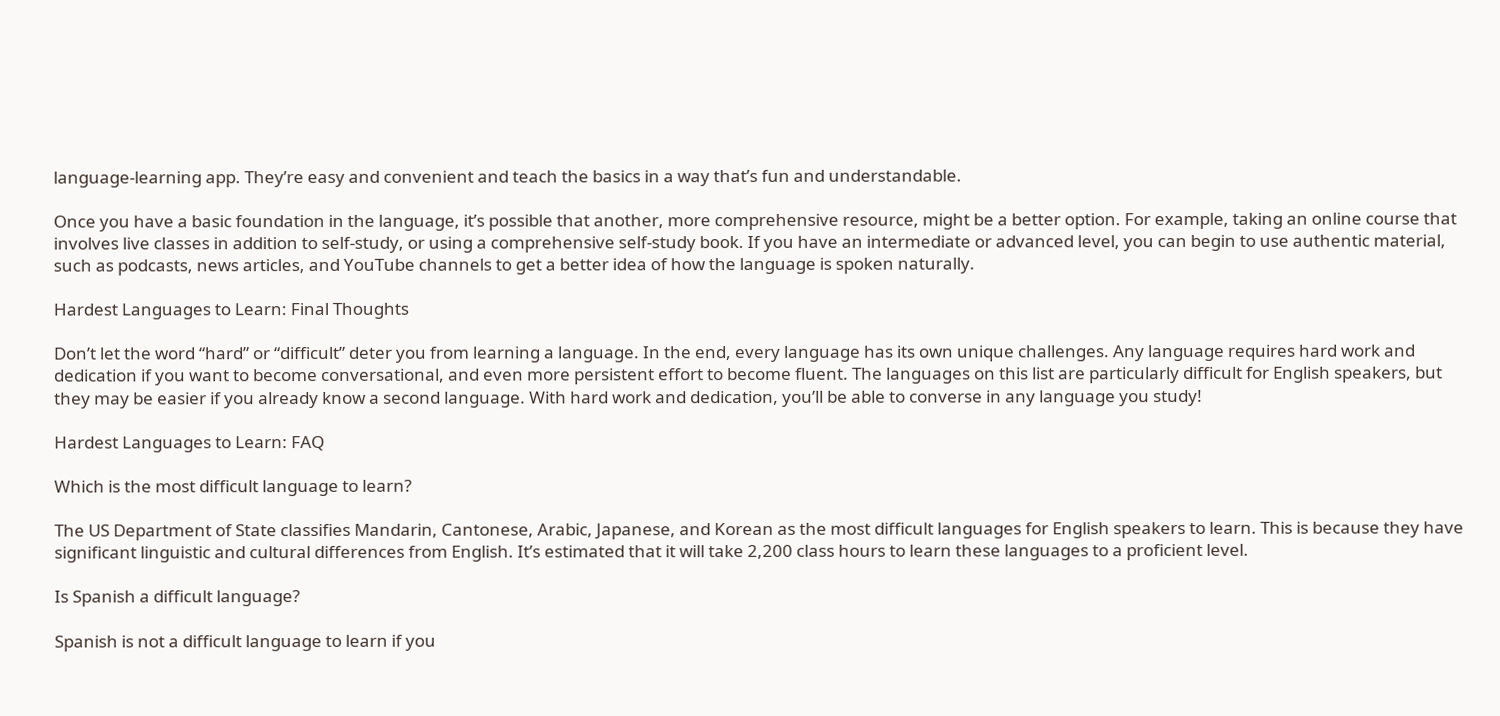language-learning app. They’re easy and convenient and teach the basics in a way that’s fun and understandable.

Once you have a basic foundation in the language, it’s possible that another, more comprehensive resource, might be a better option. For example, taking an online course that involves live classes in addition to self-study, or using a comprehensive self-study book. If you have an intermediate or advanced level, you can begin to use authentic material, such as podcasts, news articles, and YouTube channels to get a better idea of how the language is spoken naturally.

Hardest Languages to Learn: Final Thoughts

Don’t let the word “hard” or “difficult” deter you from learning a language. In the end, every language has its own unique challenges. Any language requires hard work and dedication if you want to become conversational, and even more persistent effort to become fluent. The languages on this list are particularly difficult for English speakers, but they may be easier if you already know a second language. With hard work and dedication, you’ll be able to converse in any language you study!

Hardest Languages to Learn: FAQ

Which is the most difficult language to learn?

The US Department of State classifies Mandarin, Cantonese, Arabic, Japanese, and Korean as the most difficult languages for English speakers to learn. This is because they have significant linguistic and cultural differences from English. It’s estimated that it will take 2,200 class hours to learn these languages to a proficient level.

Is Spanish a difficult language?

Spanish is not a difficult language to learn if you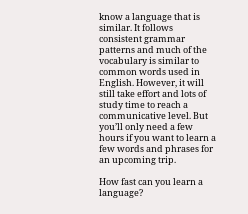know a language that is similar. It follows consistent grammar patterns and much of the vocabulary is similar to common words used in English. However, it will still take effort and lots of study time to reach a communicative level. But you’ll only need a few hours if you want to learn a few words and phrases for an upcoming trip.

How fast can you learn a language?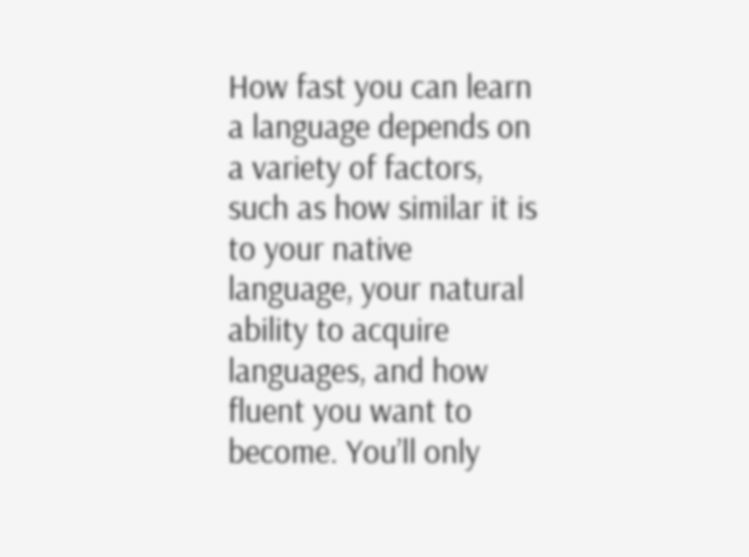How fast you can learn a language depends on a variety of factors, such as how similar it is to your native language, your natural ability to acquire languages, and how fluent you want to become. You’ll only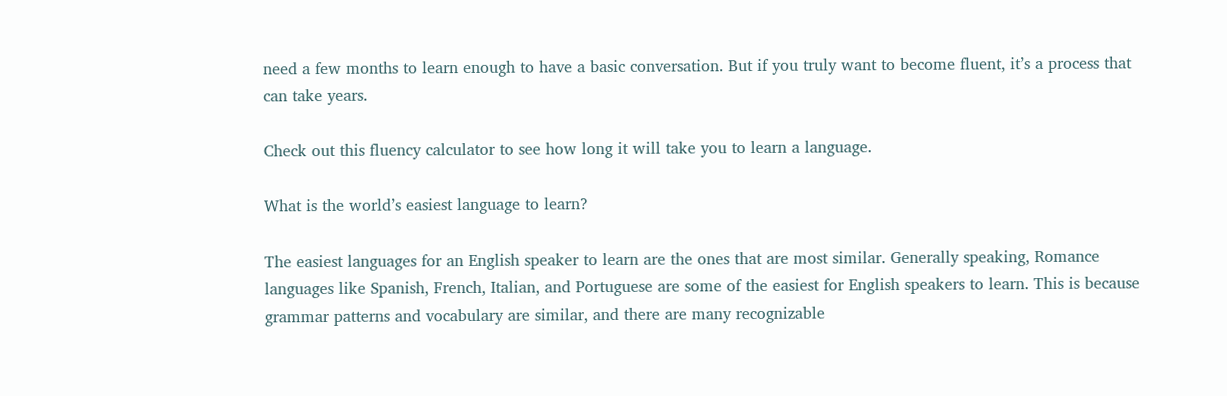need a few months to learn enough to have a basic conversation. But if you truly want to become fluent, it’s a process that can take years.

Check out this fluency calculator to see how long it will take you to learn a language.

What is the world’s easiest language to learn?

The easiest languages for an English speaker to learn are the ones that are most similar. Generally speaking, Romance languages like Spanish, French, Italian, and Portuguese are some of the easiest for English speakers to learn. This is because grammar patterns and vocabulary are similar, and there are many recognizable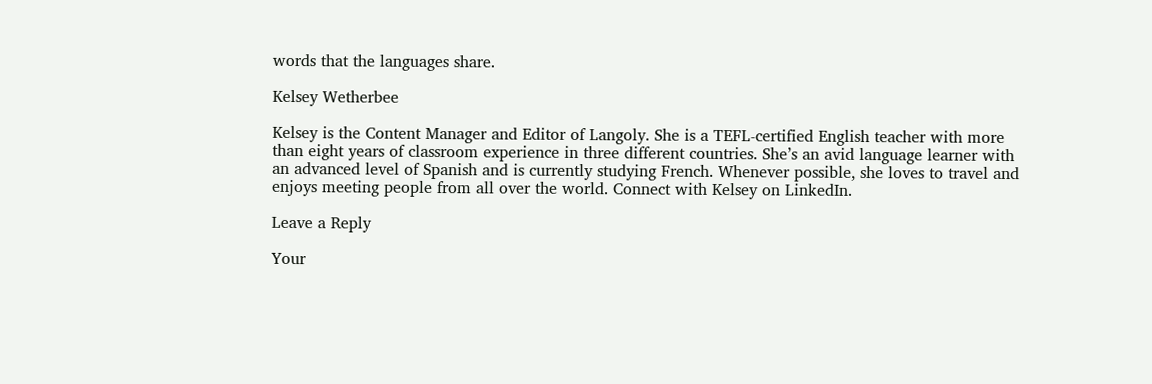words that the languages share.

Kelsey Wetherbee

Kelsey is the Content Manager and Editor of Langoly. She is a TEFL-certified English teacher with more than eight years of classroom experience in three different countries. She’s an avid language learner with an advanced level of Spanish and is currently studying French. Whenever possible, she loves to travel and enjoys meeting people from all over the world. Connect with Kelsey on LinkedIn.

Leave a Reply

Your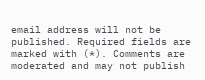email address will not be published. Required fields are marked with (*). Comments are moderated and may not publish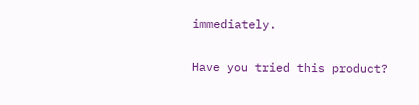immediately.

Have you tried this product?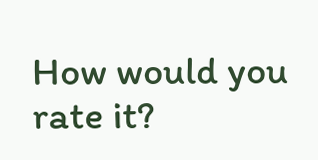How would you rate it?